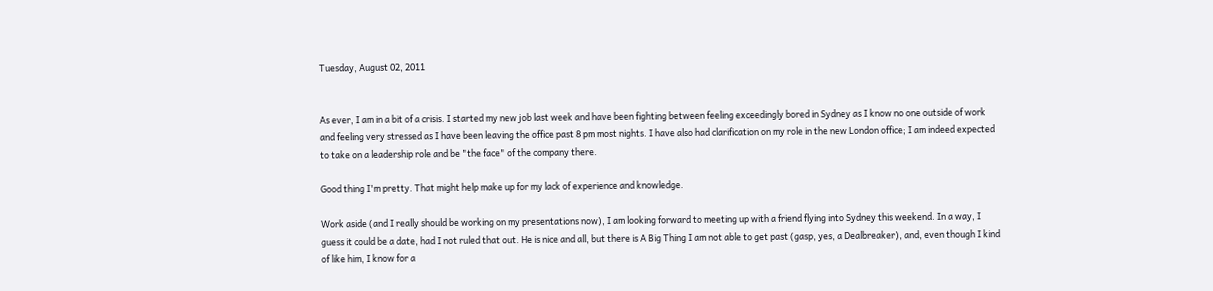Tuesday, August 02, 2011


As ever, I am in a bit of a crisis. I started my new job last week and have been fighting between feeling exceedingly bored in Sydney as I know no one outside of work and feeling very stressed as I have been leaving the office past 8 pm most nights. I have also had clarification on my role in the new London office; I am indeed expected to take on a leadership role and be "the face" of the company there.

Good thing I'm pretty. That might help make up for my lack of experience and knowledge.

Work aside (and I really should be working on my presentations now), I am looking forward to meeting up with a friend flying into Sydney this weekend. In a way, I guess it could be a date, had I not ruled that out. He is nice and all, but there is A Big Thing I am not able to get past (gasp, yes, a Dealbreaker), and, even though I kind of like him, I know for a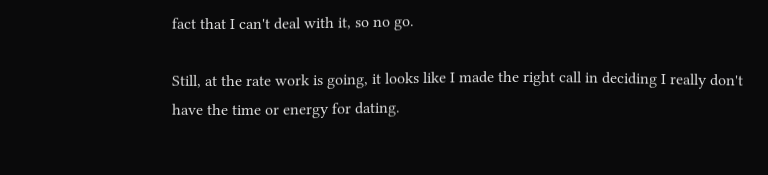fact that I can't deal with it, so no go.

Still, at the rate work is going, it looks like I made the right call in deciding I really don't have the time or energy for dating.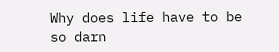Why does life have to be so darn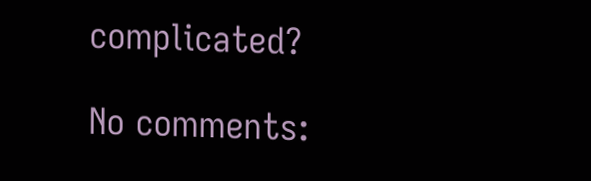complicated?

No comments: